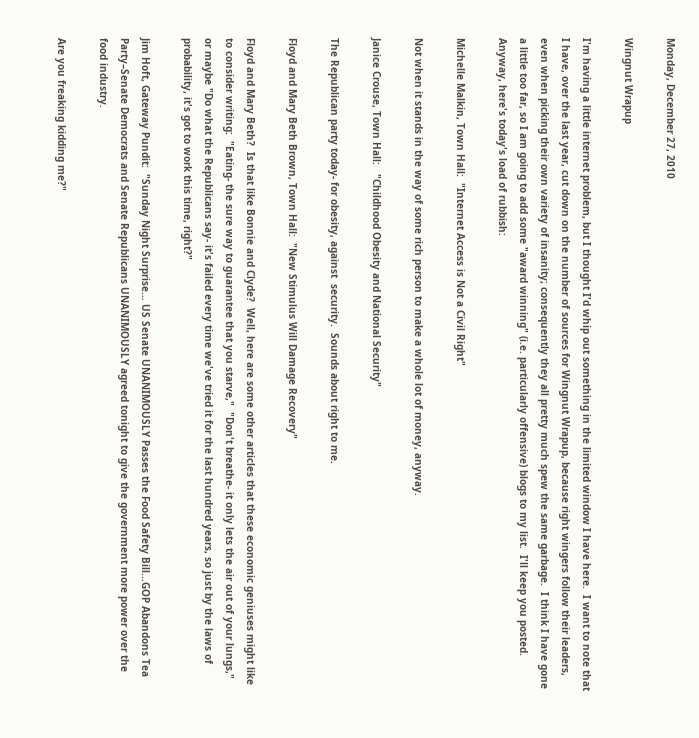Monday, December 27, 2010

Wingnut Wrapup

I'm having a little internet problem, but I thought I'd whip out something in the limited window I have here.  I want to note that I have, over the last year, cut down on the number of sources for Wingnut Wrapup, because right wingers follow their leaders, even when picking their own variety of insanity; consequently they all pretty much spew the same garbage.  I think I have gone a little too far, so I am going to add some "award winning" (i.e. particularly offensive) blogs to my list.  I'll keep you posted.  Anyway, here's today's load of rubbish:

Michelle Malkin, Town Hall:  "Internet Access is Not a Civil Right"

Not when it stands in the way of some rich person to make a whole lot of money, anyway.

Janice Crouse, Town Hall:   "Childhood Obesity and National Security"

The Republican party today- for obesity, against  security.  Sounds about right to me.

Floyd and Mary Beth Brown, Town Hall:  "New Stimulus Will Damage Recovery"

Floyd and Mary Beth?  Is that like Bonnie and Clyde?  Well, here are some other articles that these economic geniuses might like to consider writing:  "Eating- the sure way to guarantee that you starve,"  "Don't breathe- it only lets the air out of your lungs,"  or maybe "Do what the Republicans say- it's failed every time we've tried it for the last hundred years, so just by the laws of probability, it's got to work this time, right?"

Jim Hoft, Gateway Pundit:  "Sunday Night Surprise… US Senate UNANIMOUSLY Passes the Food Safety Bill...GOP Abandons Tea Party–Senate Democrats and Senate Republicans UNANIMOUSLY agreed tonight to give the government more power over the food industry.

Are you freaking kidding me?"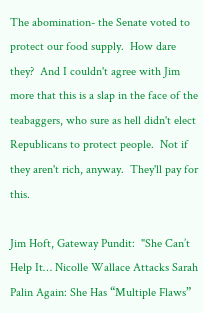The abomination- the Senate voted to protect our food supply.  How dare they?  And I couldn't agree with Jim more that this is a slap in the face of the teabaggers, who sure as hell didn't elect Republicans to protect people.  Not if they aren't rich, anyway.  They'll pay for this.

Jim Hoft, Gateway Pundit:  "She Can’t Help It… Nicolle Wallace Attacks Sarah Palin Again: She Has “Multiple Flaws”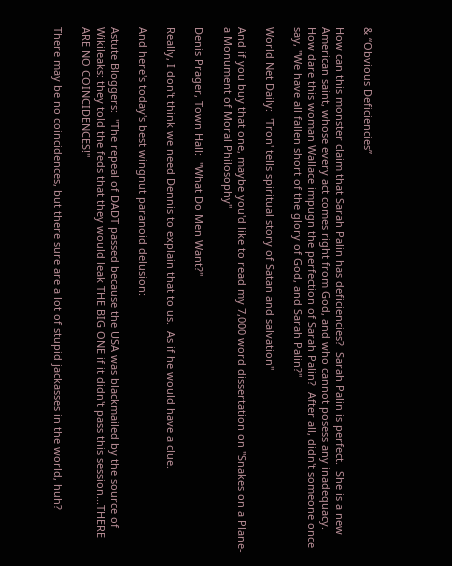& “Obvious Deficiencies”

How can this monster claim that Sarah Palin has deficiencies?  Sarah Palin is perfect.  She is a new American saint, whose every act comes right from God, and who cannot posess any inadequacy.  How dare this woman Wallace impugn the perfection of Sarah Palin?  After all, didn't someone once say, "We have all fallen short of the glory of God, and Sarah Palin?"

World Net Daily:  'Tron' tells spiritual story of Satan and salvation"

And if you buy that one, maybe you'd like to read my 7,000 word dissertation on "Snakes on a Plane- a Monument of Moral Philosophy"

Denis Prager, Town Hall:  "What Do Men Want?"

Really, I don't think we need Dennis to explain that to us.  As if he would have a clue.

And here's today's best wingnut paranoid delusion:

Astute Bloggers:  "The repeal of DADT passed because the USA was blackmailed by the source of Wikileaks: they told the feds that they would leak THE BIG ONE if it didn't pass this session...THERE ARE NO COINCIDENCES!"

There may be no coincidences, but there sure are a lot of stupid jackasses in the world, huh?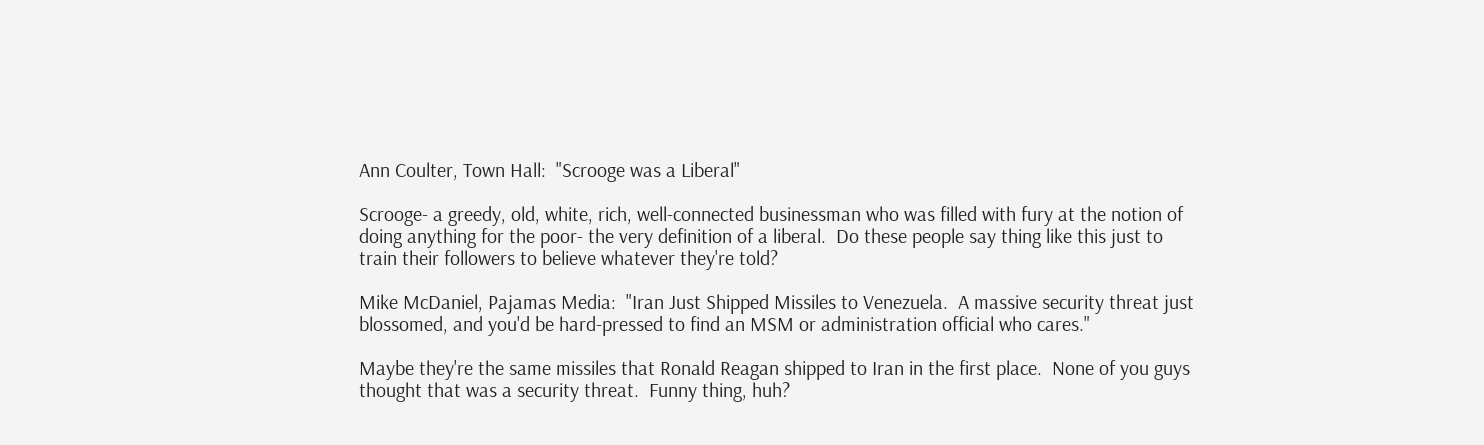Ann Coulter, Town Hall:  "Scrooge was a Liberal"

Scrooge- a greedy, old, white, rich, well-connected businessman who was filled with fury at the notion of doing anything for the poor- the very definition of a liberal.  Do these people say thing like this just to train their followers to believe whatever they're told?

Mike McDaniel, Pajamas Media:  "Iran Just Shipped Missiles to Venezuela.  A massive security threat just blossomed, and you'd be hard-pressed to find an MSM or administration official who cares."

Maybe they're the same missiles that Ronald Reagan shipped to Iran in the first place.  None of you guys thought that was a security threat.  Funny thing, huh?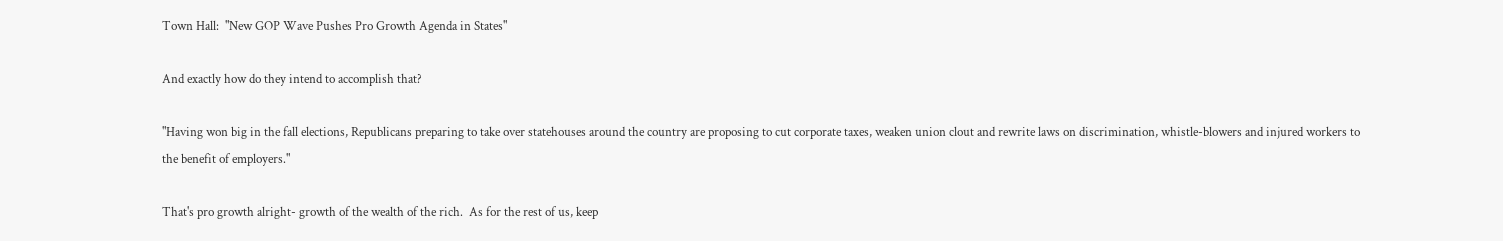Town Hall:  "New GOP Wave Pushes Pro Growth Agenda in States"

And exactly how do they intend to accomplish that?

"Having won big in the fall elections, Republicans preparing to take over statehouses around the country are proposing to cut corporate taxes, weaken union clout and rewrite laws on discrimination, whistle-blowers and injured workers to the benefit of employers."

That's pro growth alright- growth of the wealth of the rich.  As for the rest of us, keep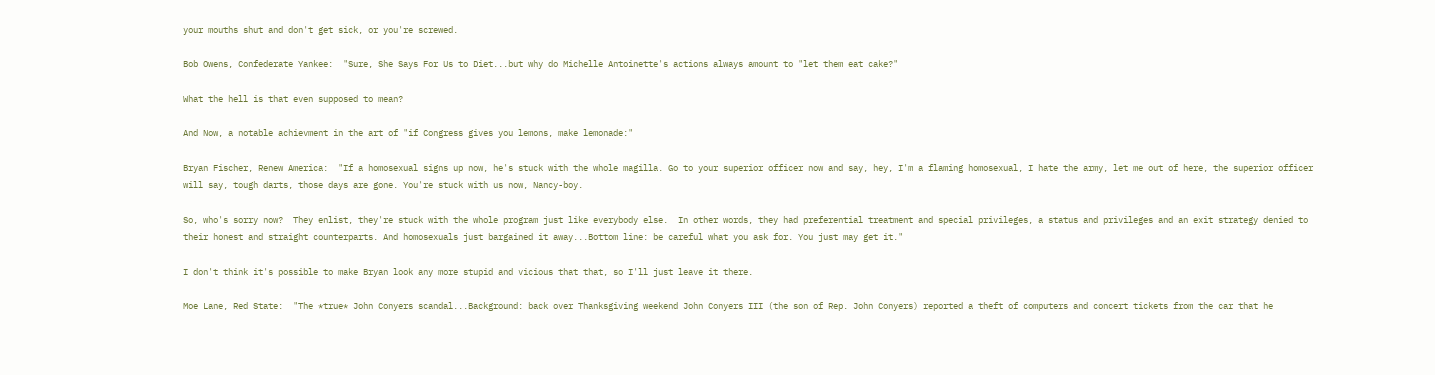your mouths shut and don't get sick, or you're screwed.

Bob Owens, Confederate Yankee:  "Sure, She Says For Us to Diet...but why do Michelle Antoinette's actions always amount to "let them eat cake?"

What the hell is that even supposed to mean?

And Now, a notable achievment in the art of "if Congress gives you lemons, make lemonade:"

Bryan Fischer, Renew America:  "If a homosexual signs up now, he's stuck with the whole magilla. Go to your superior officer now and say, hey, I'm a flaming homosexual, I hate the army, let me out of here, the superior officer will say, tough darts, those days are gone. You're stuck with us now, Nancy-boy.

So, who's sorry now?  They enlist, they're stuck with the whole program just like everybody else.  In other words, they had preferential treatment and special privileges, a status and privileges and an exit strategy denied to their honest and straight counterparts. And homosexuals just bargained it away...Bottom line: be careful what you ask for. You just may get it."

I don't think it's possible to make Bryan look any more stupid and vicious that that, so I'll just leave it there.

Moe Lane, Red State:  "The *true* John Conyers scandal...Background: back over Thanksgiving weekend John Conyers III (the son of Rep. John Conyers) reported a theft of computers and concert tickets from the car that he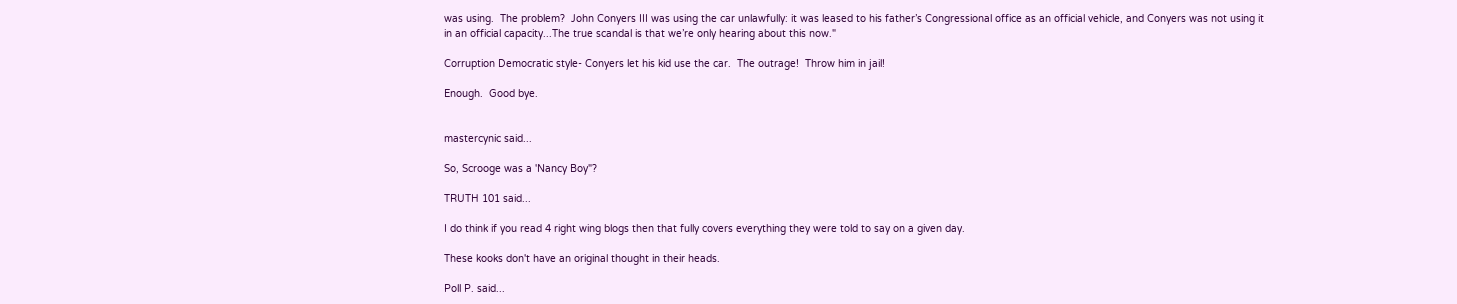was using.  The problem?  John Conyers III was using the car unlawfully: it was leased to his father’s Congressional office as an official vehicle, and Conyers was not using it in an official capacity...The true scandal is that we’re only hearing about this now."

Corruption Democratic style- Conyers let his kid use the car.  The outrage!  Throw him in jail!

Enough.  Good bye.


mastercynic said...

So, Scrooge was a 'Nancy Boy"?

TRUTH 101 said...

I do think if you read 4 right wing blogs then that fully covers everything they were told to say on a given day.

These kooks don't have an original thought in their heads.

Poll P. said...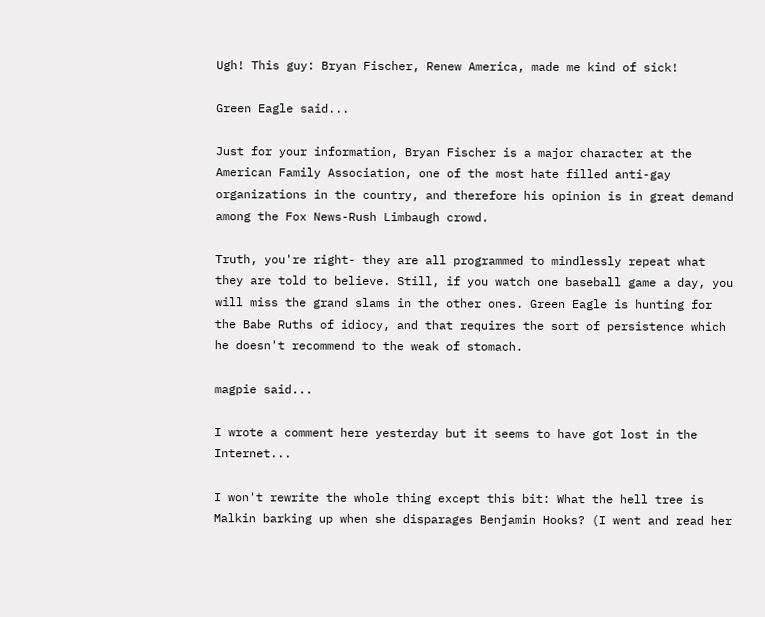Ugh! This guy: Bryan Fischer, Renew America, made me kind of sick!

Green Eagle said...

Just for your information, Bryan Fischer is a major character at the American Family Association, one of the most hate filled anti-gay organizations in the country, and therefore his opinion is in great demand among the Fox News-Rush Limbaugh crowd.

Truth, you're right- they are all programmed to mindlessly repeat what they are told to believe. Still, if you watch one baseball game a day, you will miss the grand slams in the other ones. Green Eagle is hunting for the Babe Ruths of idiocy, and that requires the sort of persistence which he doesn't recommend to the weak of stomach.

magpie said...

I wrote a comment here yesterday but it seems to have got lost in the Internet...

I won't rewrite the whole thing except this bit: What the hell tree is Malkin barking up when she disparages Benjamin Hooks? (I went and read her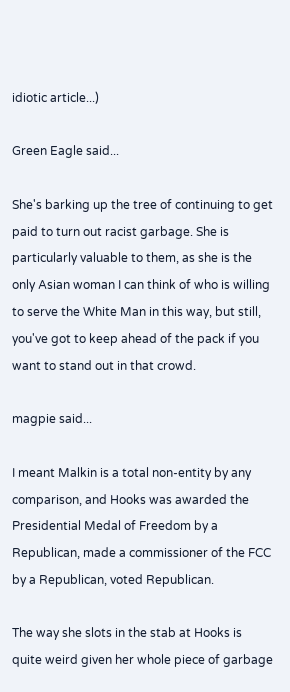idiotic article...)

Green Eagle said...

She's barking up the tree of continuing to get paid to turn out racist garbage. She is particularly valuable to them, as she is the only Asian woman I can think of who is willing to serve the White Man in this way, but still, you've got to keep ahead of the pack if you want to stand out in that crowd.

magpie said...

I meant Malkin is a total non-entity by any comparison, and Hooks was awarded the Presidential Medal of Freedom by a Republican, made a commissioner of the FCC by a Republican, voted Republican.

The way she slots in the stab at Hooks is quite weird given her whole piece of garbage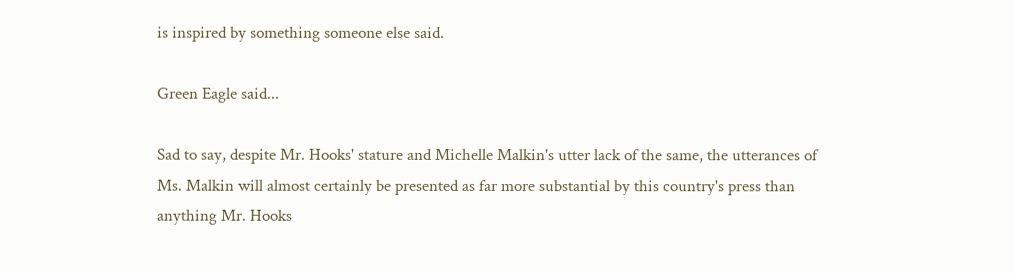is inspired by something someone else said.

Green Eagle said...

Sad to say, despite Mr. Hooks' stature and Michelle Malkin's utter lack of the same, the utterances of Ms. Malkin will almost certainly be presented as far more substantial by this country's press than anything Mr. Hooks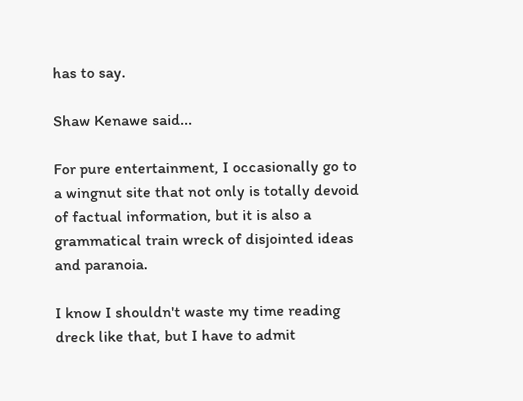has to say.

Shaw Kenawe said...

For pure entertainment, I occasionally go to a wingnut site that not only is totally devoid of factual information, but it is also a grammatical train wreck of disjointed ideas and paranoia.

I know I shouldn't waste my time reading dreck like that, but I have to admit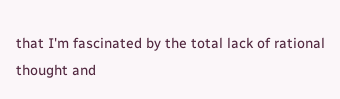that I'm fascinated by the total lack of rational thought and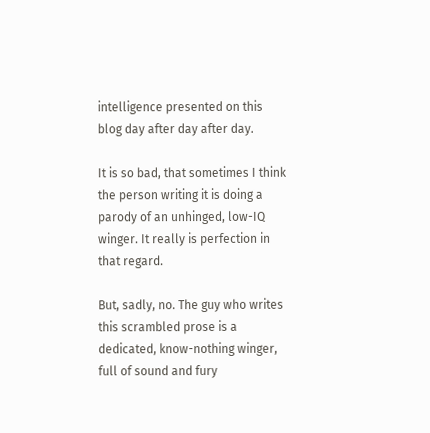intelligence presented on this blog day after day after day.

It is so bad, that sometimes I think the person writing it is doing a parody of an unhinged, low-IQ winger. It really is perfection in that regard.

But, sadly, no. The guy who writes this scrambled prose is a dedicated, know-nothing winger, full of sound and fury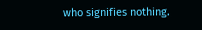who signifies nothing.